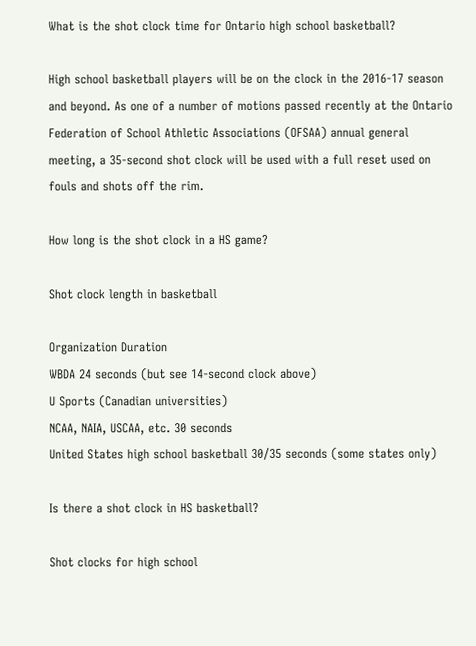What is the shot clock time for Ontario high school basketball?

High school basketball players will be on the clock in the 2016-17 season and beyond. As one of a number of motions passed recently at the Ontario Federation of School Athletic Associations (OFSAA) annual general meeting, a 35-second shot clock will be used with a full reset used on fouls and shots off the rim.

How long is the shot clock in a HS game?

Shot clock length in basketball

Organization Duration
WBDA 24 seconds (but see 14-second clock above)
U Sports (Canadian universities)
NCAA, NAIA, USCAA, etc. 30 seconds
United States high school basketball 30/35 seconds (some states only)

Is there a shot clock in HS basketball?

Shot clocks for high school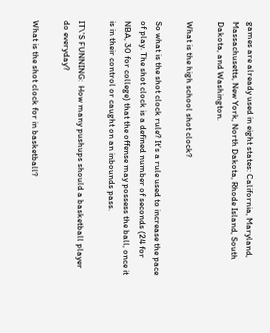games are already used in eight states: California, Maryland, Massachusetts, New York, North Dakota, Rhode Island, South Dakota, and Washington.

What is the high school shot clock?

So what is the shot clock rule? It’s a rule used to increase the pace of play. The shot clock is a defined number of seconds (24 for NBA, 30 for college) that the offense may possess the ball, once it is in their control or caught on an inbounds pass.

IT\'S FUNNING:  How many pushups should a basketball player do everyday?

What is the shot clock for in basketball?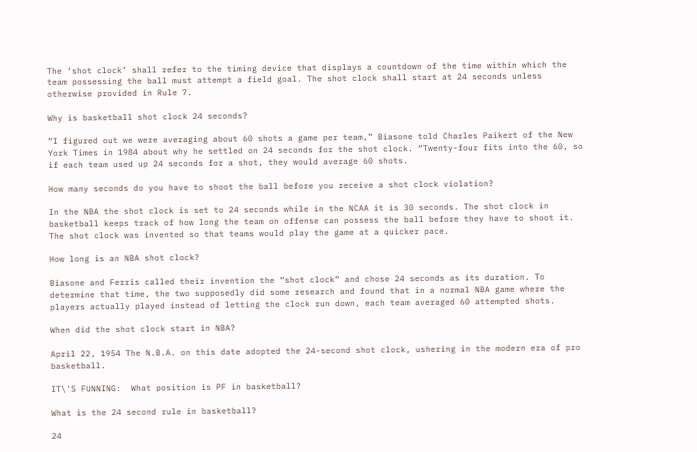The ‘shot clock’ shall refer to the timing device that displays a countdown of the time within which the team possessing the ball must attempt a field goal. The shot clock shall start at 24 seconds unless otherwise provided in Rule 7.

Why is basketball shot clock 24 seconds?

“I figured out we were averaging about 60 shots a game per team,” Biasone told Charles Paikert of the New York Times in 1984 about why he settled on 24 seconds for the shot clock. “Twenty-four fits into the 60, so if each team used up 24 seconds for a shot, they would average 60 shots.

How many seconds do you have to shoot the ball before you receive a shot clock violation?

In the NBA the shot clock is set to 24 seconds while in the NCAA it is 30 seconds. The shot clock in basketball keeps track of how long the team on offense can possess the ball before they have to shoot it. The shot clock was invented so that teams would play the game at a quicker pace.

How long is an NBA shot clock?

Biasone and Ferris called their invention the “shot clock” and chose 24 seconds as its duration. To determine that time, the two supposedly did some research and found that in a normal NBA game where the players actually played instead of letting the clock run down, each team averaged 60 attempted shots.

When did the shot clock start in NBA?

April 22, 1954 The N.B.A. on this date adopted the 24-second shot clock, ushering in the modern era of pro basketball.

IT\'S FUNNING:  What position is PF in basketball?

What is the 24 second rule in basketball?

24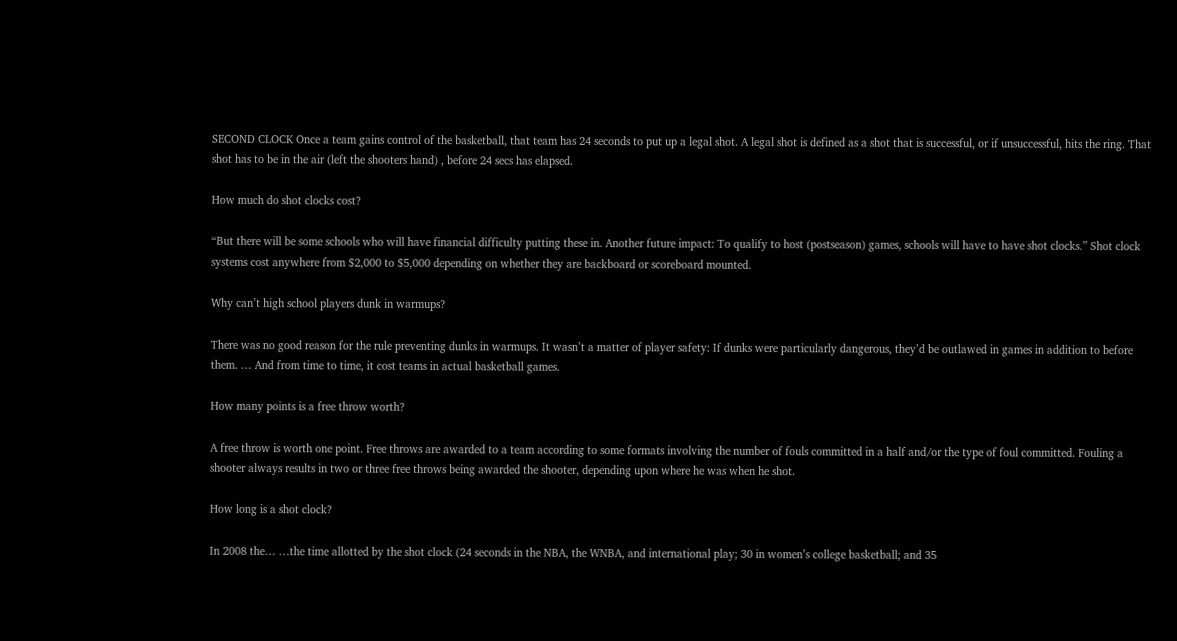SECOND CLOCK Once a team gains control of the basketball, that team has 24 seconds to put up a legal shot. A legal shot is defined as a shot that is successful, or if unsuccessful, hits the ring. That shot has to be in the air (left the shooters hand) , before 24 secs has elapsed.

How much do shot clocks cost?

“But there will be some schools who will have financial difficulty putting these in. Another future impact: To qualify to host (postseason) games, schools will have to have shot clocks.” Shot clock systems cost anywhere from $2,000 to $5,000 depending on whether they are backboard or scoreboard mounted.

Why can’t high school players dunk in warmups?

There was no good reason for the rule preventing dunks in warmups. It wasn’t a matter of player safety: If dunks were particularly dangerous, they’d be outlawed in games in addition to before them. … And from time to time, it cost teams in actual basketball games.

How many points is a free throw worth?

A free throw is worth one point. Free throws are awarded to a team according to some formats involving the number of fouls committed in a half and/or the type of foul committed. Fouling a shooter always results in two or three free throws being awarded the shooter, depending upon where he was when he shot.

How long is a shot clock?

In 2008 the… …the time allotted by the shot clock (24 seconds in the NBA, the WNBA, and international play; 30 in women’s college basketball; and 35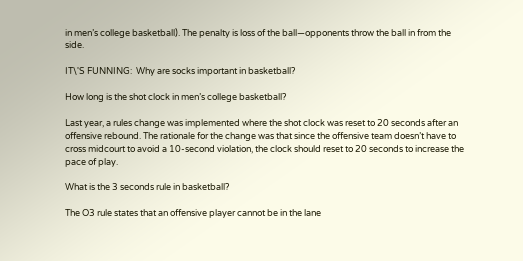in men’s college basketball). The penalty is loss of the ball—opponents throw the ball in from the side.

IT\'S FUNNING:  Why are socks important in basketball?

How long is the shot clock in men’s college basketball?

Last year, a rules change was implemented where the shot clock was reset to 20 seconds after an offensive rebound. The rationale for the change was that since the offensive team doesn’t have to cross midcourt to avoid a 10-second violation, the clock should reset to 20 seconds to increase the pace of play.

What is the 3 seconds rule in basketball?

The O3 rule states that an offensive player cannot be in the lane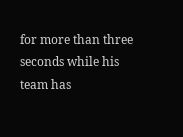for more than three seconds while his team has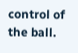control of the ball.